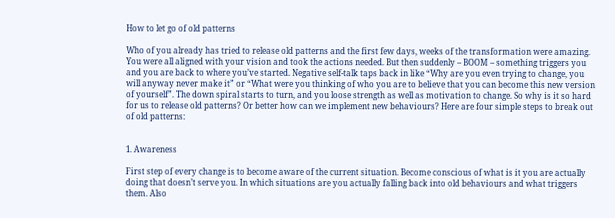How to let go of old patterns

Who of you already has tried to release old patterns and the first few days, weeks of the transformation were amazing. You were all aligned with your vision and took the actions needed. But then suddenly – BOOM – something triggers you and you are back to where you’ve started. Negative self-talk taps back in like “Why are you even trying to change, you will anyway never make it” or “What were you thinking of who you are to believe that you can become this new version of yourself”. The down spiral starts to turn, and you loose strength as well as motivation to change. So why is it so hard for us to release old patterns? Or better how can we implement new behaviours? Here are four simple steps to break out of old patterns:


1. Awareness

First step of every change is to become aware of the current situation. Become conscious of what is it you are actually doing that doesn’t serve you. In which situations are you actually falling back into old behaviours and what triggers them. Also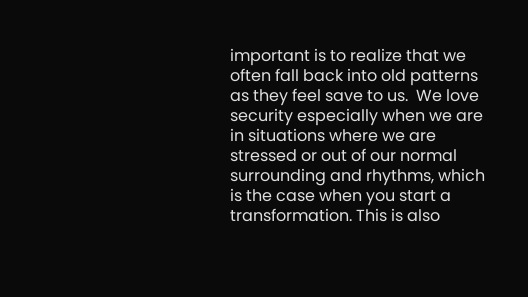important is to realize that we often fall back into old patterns as they feel save to us.  We love security especially when we are in situations where we are stressed or out of our normal surrounding and rhythms, which is the case when you start a transformation. This is also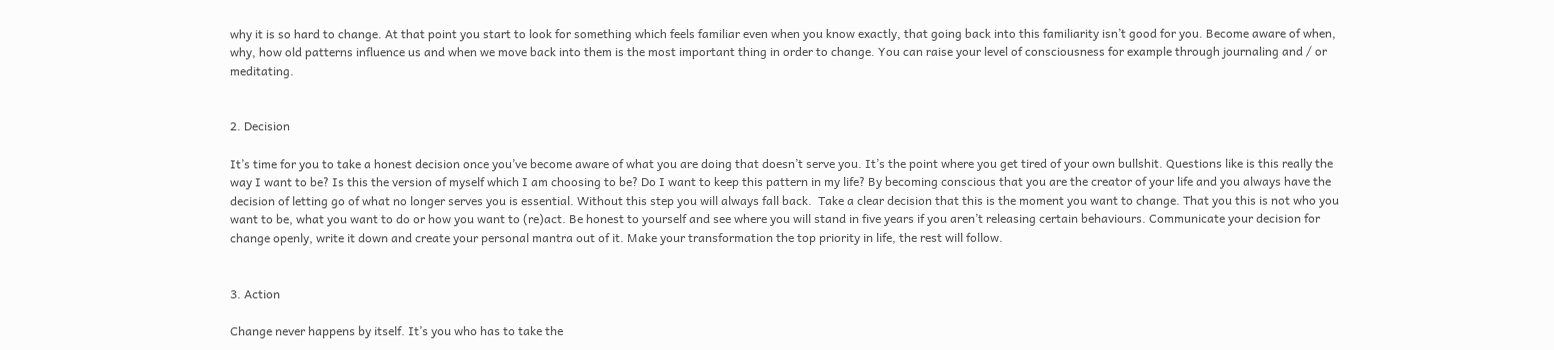why it is so hard to change. At that point you start to look for something which feels familiar even when you know exactly, that going back into this familiarity isn’t good for you. Become aware of when, why, how old patterns influence us and when we move back into them is the most important thing in order to change. You can raise your level of consciousness for example through journaling and / or meditating.


2. Decision

It’s time for you to take a honest decision once you’ve become aware of what you are doing that doesn’t serve you. It’s the point where you get tired of your own bullshit. Questions like is this really the way I want to be? Is this the version of myself which I am choosing to be? Do I want to keep this pattern in my life? By becoming conscious that you are the creator of your life and you always have the decision of letting go of what no longer serves you is essential. Without this step you will always fall back.  Take a clear decision that this is the moment you want to change. That you this is not who you want to be, what you want to do or how you want to (re)act. Be honest to yourself and see where you will stand in five years if you aren’t releasing certain behaviours. Communicate your decision for change openly, write it down and create your personal mantra out of it. Make your transformation the top priority in life, the rest will follow.


3. Action

Change never happens by itself. It’s you who has to take the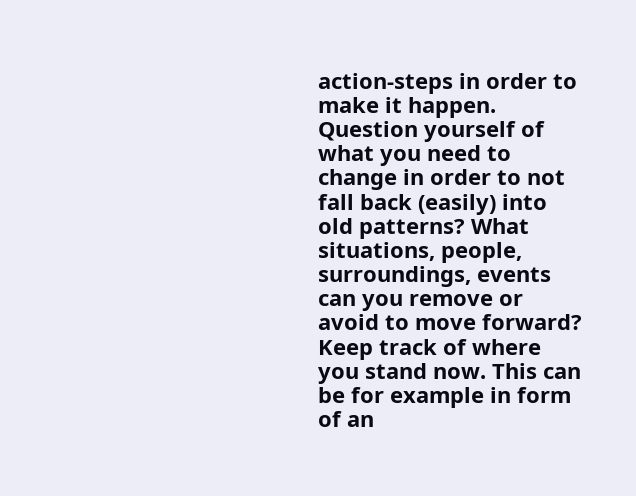action-steps in order to make it happen. Question yourself of what you need to change in order to not fall back (easily) into old patterns? What situations, people, surroundings, events can you remove or avoid to move forward? Keep track of where you stand now. This can be for example in form of an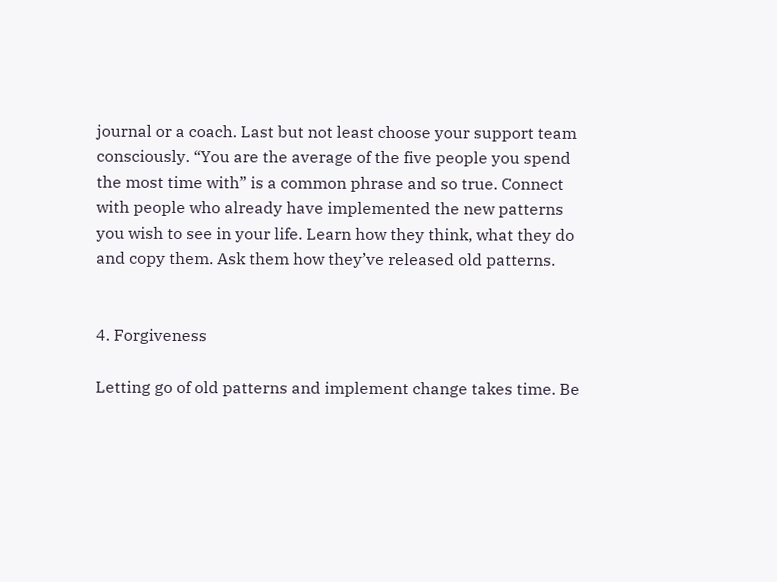journal or a coach. Last but not least choose your support team consciously. “You are the average of the five people you spend the most time with” is a common phrase and so true. Connect with people who already have implemented the new patterns you wish to see in your life. Learn how they think, what they do and copy them. Ask them how they’ve released old patterns.


4. Forgiveness

Letting go of old patterns and implement change takes time. Be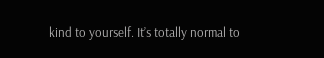kind to yourself. It’s totally normal to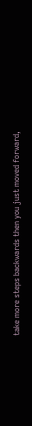take more steps backwards then you just moved forward,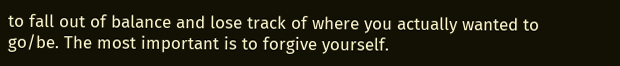to fall out of balance and lose track of where you actually wanted to go/be. The most important is to forgive yourself.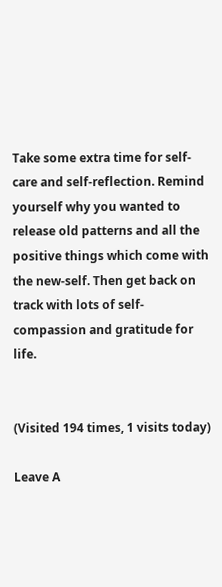Take some extra time for self-care and self-reflection. Remind yourself why you wanted to release old patterns and all the positive things which come with the new-self. Then get back on track with lots of self-compassion and gratitude for life.


(Visited 194 times, 1 visits today)

Leave A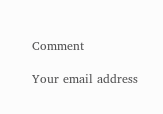Comment

Your email address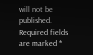will not be published. Required fields are marked *